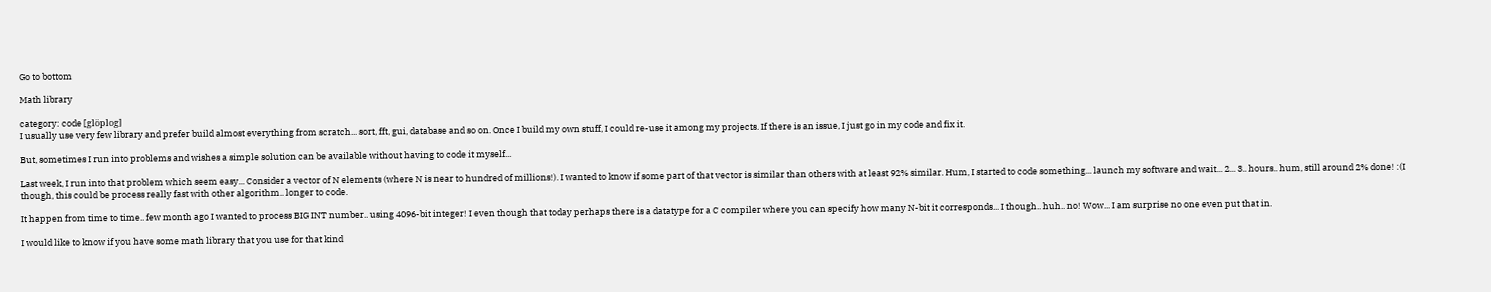Go to bottom

Math library

category: code [glöplog]
I usually use very few library and prefer build almost everything from scratch... sort, fft, gui, database and so on. Once I build my own stuff, I could re-use it among my projects. If there is an issue, I just go in my code and fix it.

But, sometimes I run into problems and wishes a simple solution can be available without having to code it myself...

Last week, I run into that problem which seem easy... Consider a vector of N elements (where N is near to hundred of millions!). I wanted to know if some part of that vector is similar than others with at least 92% similar. Hum, I started to code something... launch my software and wait... 2... 3.. hours.. hum, still around 2% done! :(I though, this could be process really fast with other algorithm.. longer to code.

It happen from time to time.. few month ago I wanted to process BIG INT number.. using 4096-bit integer! I even though that today perhaps there is a datatype for a C compiler where you can specify how many N-bit it corresponds... I though.. huh.. no! Wow... I am surprise no one even put that in.

I would like to know if you have some math library that you use for that kind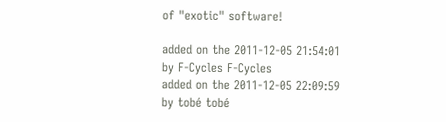of "exotic" software!

added on the 2011-12-05 21:54:01 by F-Cycles F-Cycles
added on the 2011-12-05 22:09:59 by tobé tobé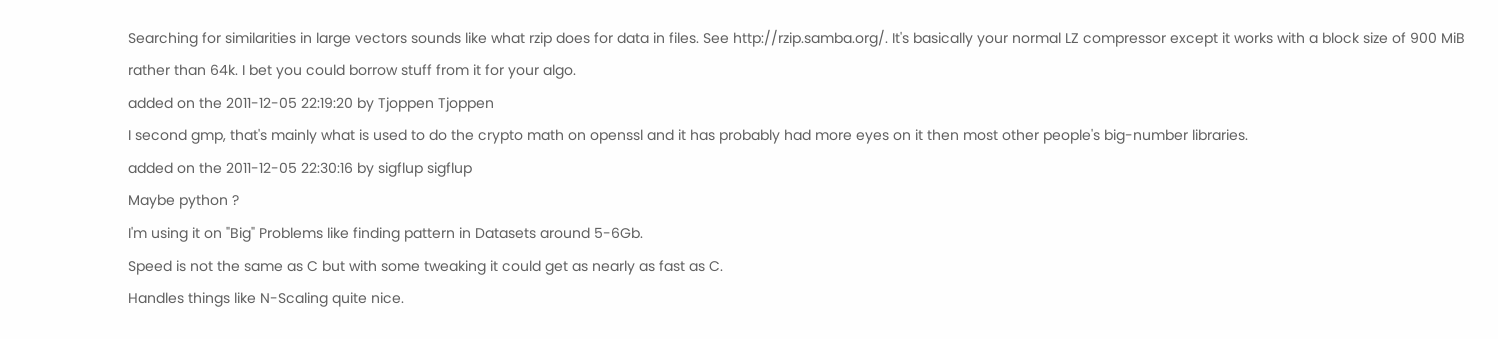Searching for similarities in large vectors sounds like what rzip does for data in files. See http://rzip.samba.org/. It's basically your normal LZ compressor except it works with a block size of 900 MiB rather than 64k. I bet you could borrow stuff from it for your algo.
added on the 2011-12-05 22:19:20 by Tjoppen Tjoppen
I second gmp, that's mainly what is used to do the crypto math on openssl and it has probably had more eyes on it then most other people's big-number libraries.
added on the 2011-12-05 22:30:16 by sigflup sigflup
Maybe python ?
I'm using it on "Big" Problems like finding pattern in Datasets around 5-6Gb.
Speed is not the same as C but with some tweaking it could get as nearly as fast as C.
Handles things like N-Scaling quite nice.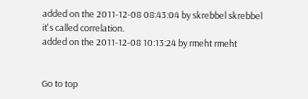added on the 2011-12-08 08:43:04 by skrebbel skrebbel
it's called correlation.
added on the 2011-12-08 10:13:24 by rmeht rmeht


Go to top